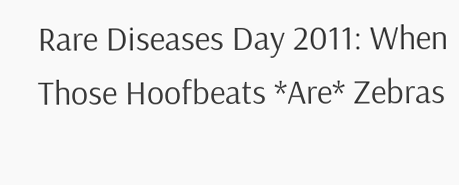Rare Diseases Day 2011: When Those Hoofbeats *Are* Zebras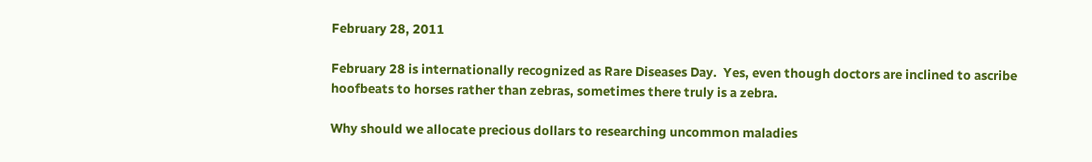February 28, 2011

February 28 is internationally recognized as Rare Diseases Day.  Yes, even though doctors are inclined to ascribe hoofbeats to horses rather than zebras, sometimes there truly is a zebra.

Why should we allocate precious dollars to researching uncommon maladies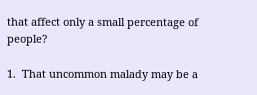that affect only a small percentage of people?

1.  That uncommon malady may be a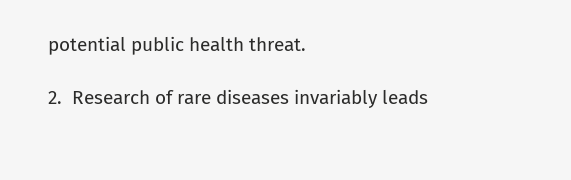potential public health threat.

2.  Research of rare diseases invariably leads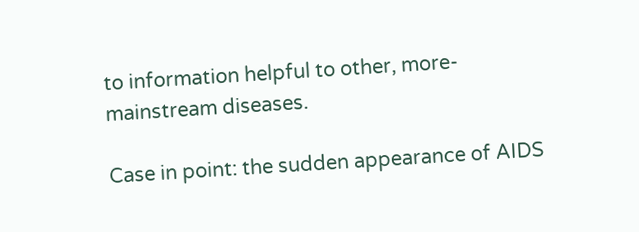to information helpful to other, more-mainstream diseases.

Case in point: the sudden appearance of AIDS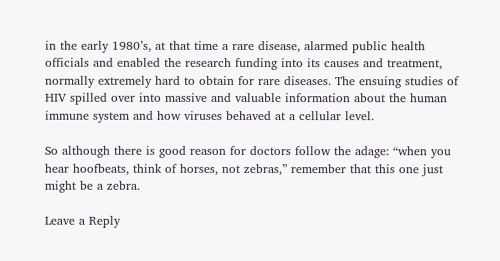in the early 1980’s, at that time a rare disease, alarmed public health officials and enabled the research funding into its causes and treatment, normally extremely hard to obtain for rare diseases. The ensuing studies of HIV spilled over into massive and valuable information about the human immune system and how viruses behaved at a cellular level.

So although there is good reason for doctors follow the adage: “when you hear hoofbeats, think of horses, not zebras,” remember that this one just might be a zebra.

Leave a Reply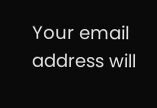Your email address will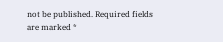not be published. Required fields are marked *